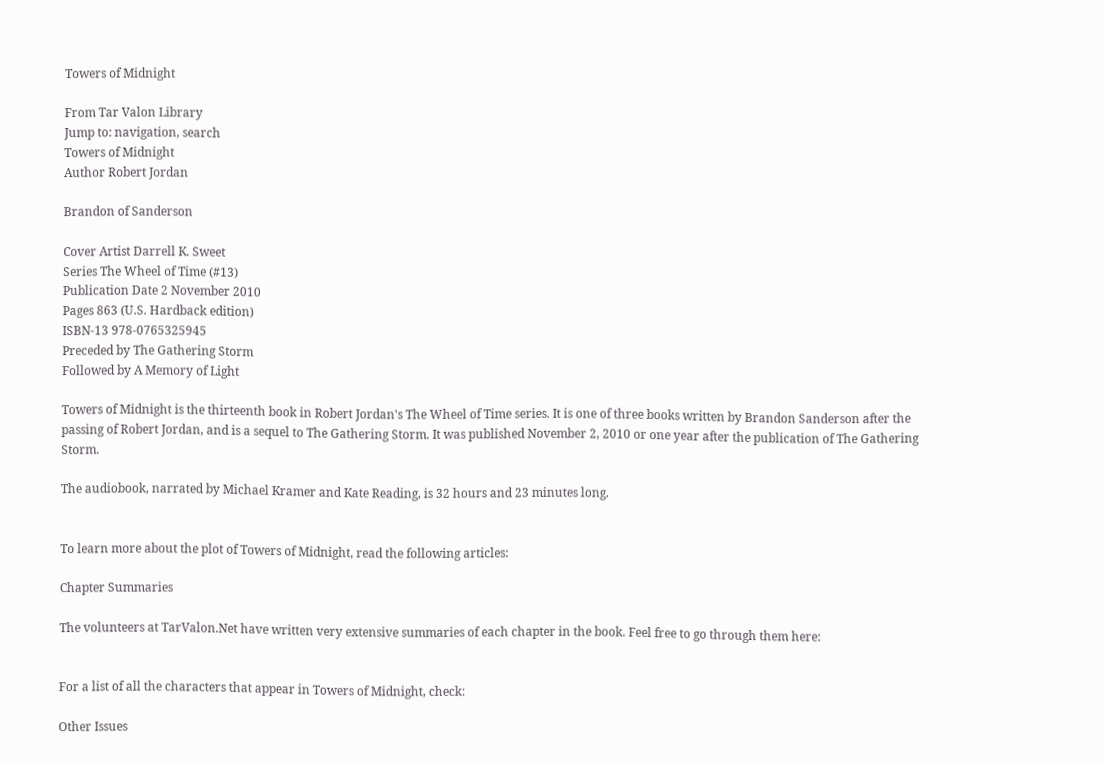Towers of Midnight

From Tar Valon Library
Jump to: navigation, search
Towers of Midnight
Author Robert Jordan

Brandon of Sanderson

Cover Artist Darrell K. Sweet
Series The Wheel of Time (#13)
Publication Date 2 November 2010
Pages 863 (U.S. Hardback edition)
ISBN-13 978-0765325945
Preceded by The Gathering Storm
Followed by A Memory of Light

Towers of Midnight is the thirteenth book in Robert Jordan's The Wheel of Time series. It is one of three books written by Brandon Sanderson after the passing of Robert Jordan, and is a sequel to The Gathering Storm. It was published November 2, 2010 or one year after the publication of The Gathering Storm.

The audiobook, narrated by Michael Kramer and Kate Reading, is 32 hours and 23 minutes long.


To learn more about the plot of Towers of Midnight, read the following articles:

Chapter Summaries

The volunteers at TarValon.Net have written very extensive summaries of each chapter in the book. Feel free to go through them here:


For a list of all the characters that appear in Towers of Midnight, check:

Other Issues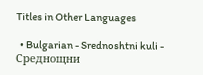Titles in Other Languages

  • Bulgarian - Srednoshtni kuli - Среднощни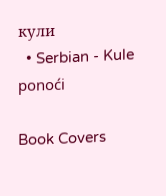кули
  • Serbian - Kule ponoći

Book Covers